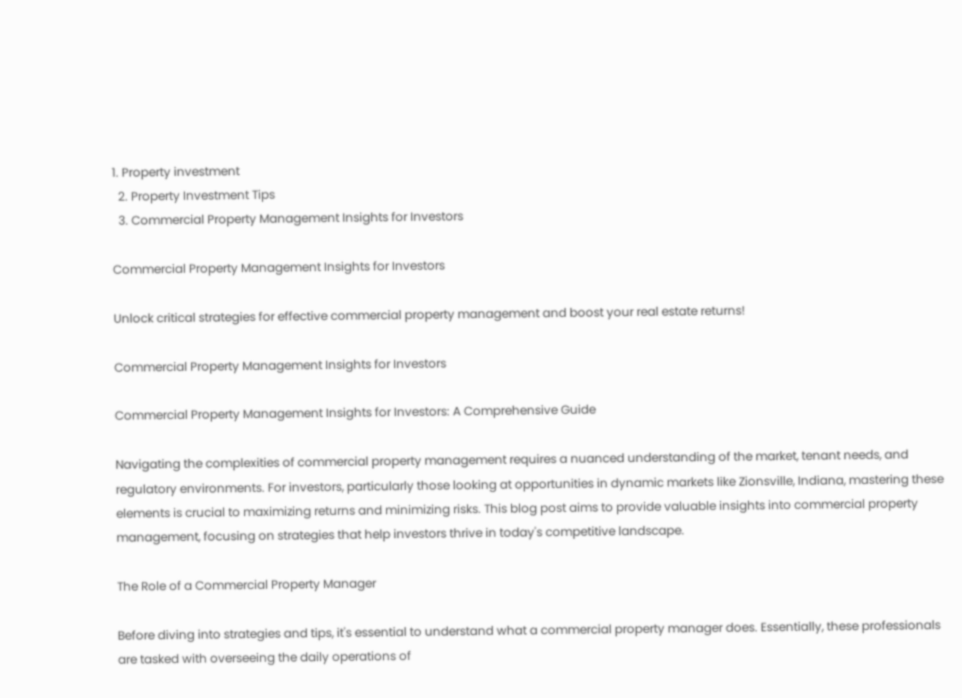1. Property investment
  2. Property Investment Tips
  3. Commercial Property Management Insights for Investors

Commercial Property Management Insights for Investors

Unlock critical strategies for effective commercial property management and boost your real estate returns!

Commercial Property Management Insights for Investors

Commercial Property Management Insights for Investors: A Comprehensive Guide

Navigating the complexities of commercial property management requires a nuanced understanding of the market, tenant needs, and regulatory environments. For investors, particularly those looking at opportunities in dynamic markets like Zionsville, Indiana, mastering these elements is crucial to maximizing returns and minimizing risks. This blog post aims to provide valuable insights into commercial property management, focusing on strategies that help investors thrive in today's competitive landscape.

The Role of a Commercial Property Manager

Before diving into strategies and tips, it's essential to understand what a commercial property manager does. Essentially, these professionals are tasked with overseeing the daily operations of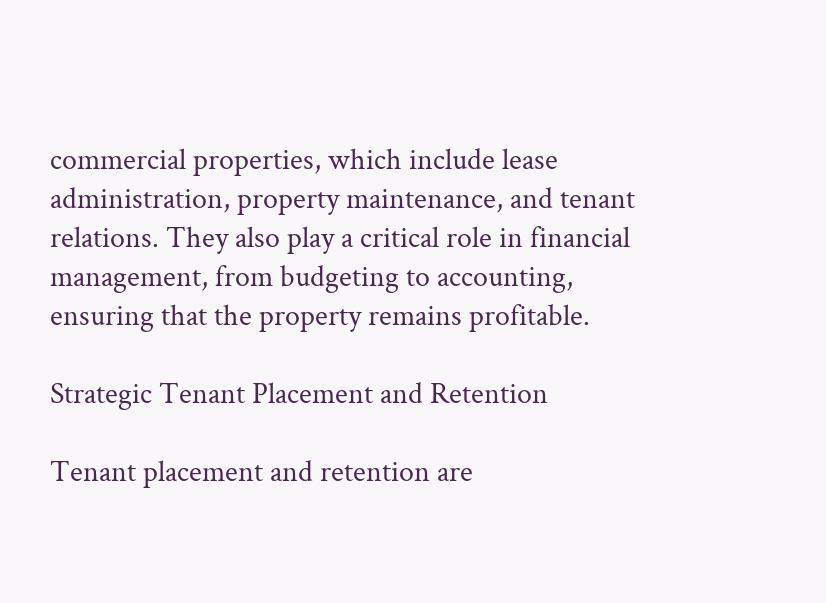commercial properties, which include lease administration, property maintenance, and tenant relations. They also play a critical role in financial management, from budgeting to accounting, ensuring that the property remains profitable.

Strategic Tenant Placement and Retention

Tenant placement and retention are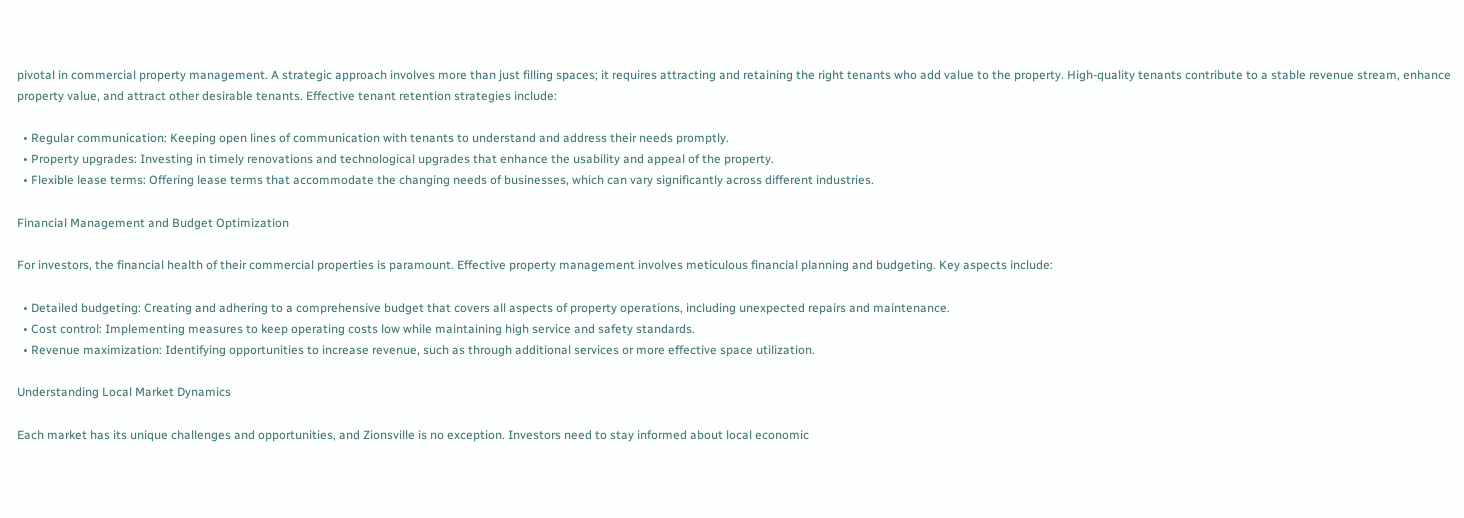pivotal in commercial property management. A strategic approach involves more than just filling spaces; it requires attracting and retaining the right tenants who add value to the property. High-quality tenants contribute to a stable revenue stream, enhance property value, and attract other desirable tenants. Effective tenant retention strategies include:

  • Regular communication: Keeping open lines of communication with tenants to understand and address their needs promptly.
  • Property upgrades: Investing in timely renovations and technological upgrades that enhance the usability and appeal of the property.
  • Flexible lease terms: Offering lease terms that accommodate the changing needs of businesses, which can vary significantly across different industries.

Financial Management and Budget Optimization

For investors, the financial health of their commercial properties is paramount. Effective property management involves meticulous financial planning and budgeting. Key aspects include:

  • Detailed budgeting: Creating and adhering to a comprehensive budget that covers all aspects of property operations, including unexpected repairs and maintenance.
  • Cost control: Implementing measures to keep operating costs low while maintaining high service and safety standards.
  • Revenue maximization: Identifying opportunities to increase revenue, such as through additional services or more effective space utilization.

Understanding Local Market Dynamics

Each market has its unique challenges and opportunities, and Zionsville is no exception. Investors need to stay informed about local economic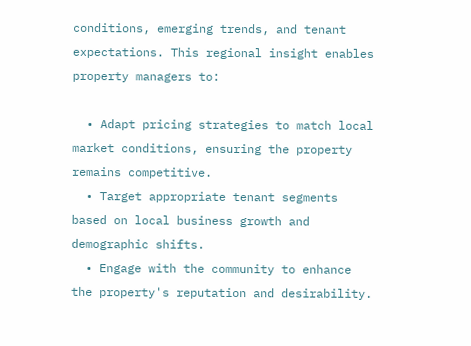conditions, emerging trends, and tenant expectations. This regional insight enables property managers to:

  • Adapt pricing strategies to match local market conditions, ensuring the property remains competitive.
  • Target appropriate tenant segments based on local business growth and demographic shifts.
  • Engage with the community to enhance the property's reputation and desirability.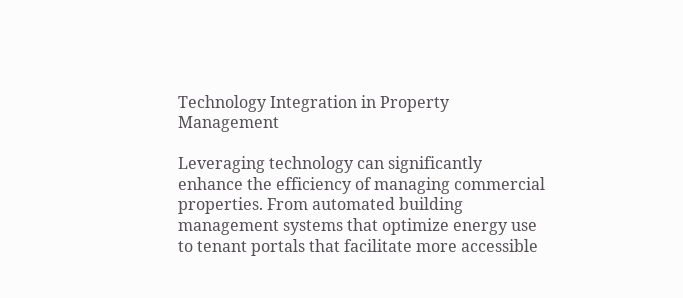Technology Integration in Property Management

Leveraging technology can significantly enhance the efficiency of managing commercial properties. From automated building management systems that optimize energy use to tenant portals that facilitate more accessible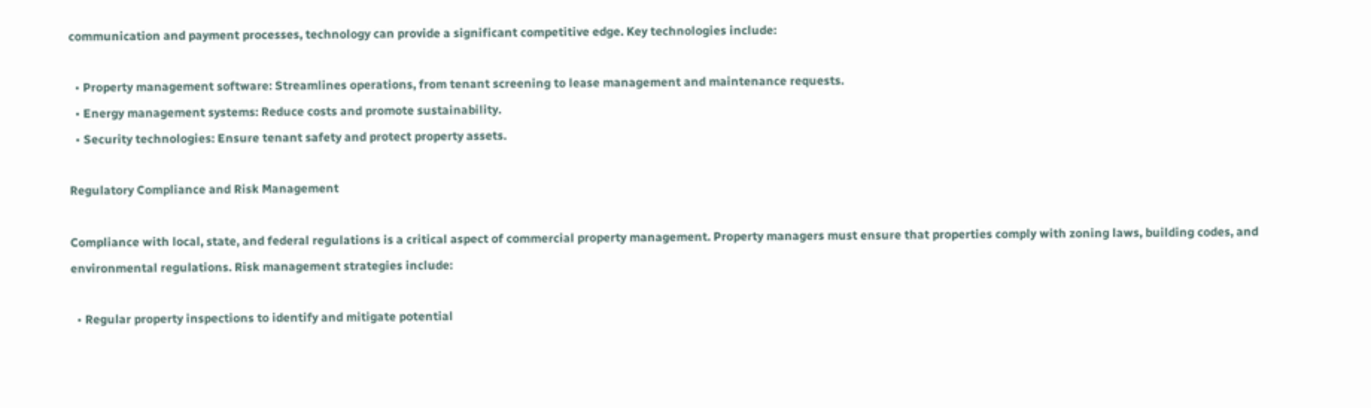communication and payment processes, technology can provide a significant competitive edge. Key technologies include:

  • Property management software: Streamlines operations, from tenant screening to lease management and maintenance requests.
  • Energy management systems: Reduce costs and promote sustainability.
  • Security technologies: Ensure tenant safety and protect property assets.

Regulatory Compliance and Risk Management

Compliance with local, state, and federal regulations is a critical aspect of commercial property management. Property managers must ensure that properties comply with zoning laws, building codes, and environmental regulations. Risk management strategies include:

  • Regular property inspections to identify and mitigate potential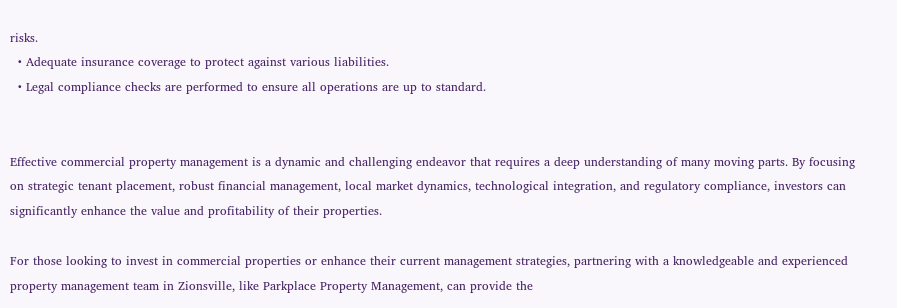risks.
  • Adequate insurance coverage to protect against various liabilities.
  • Legal compliance checks are performed to ensure all operations are up to standard.


Effective commercial property management is a dynamic and challenging endeavor that requires a deep understanding of many moving parts. By focusing on strategic tenant placement, robust financial management, local market dynamics, technological integration, and regulatory compliance, investors can significantly enhance the value and profitability of their properties.

For those looking to invest in commercial properties or enhance their current management strategies, partnering with a knowledgeable and experienced property management team in Zionsville, like Parkplace Property Management, can provide the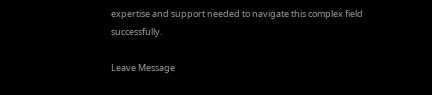expertise and support needed to navigate this complex field successfully.

Leave Message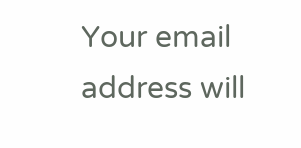Your email address will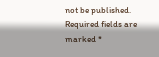not be published. Required fields are marked *